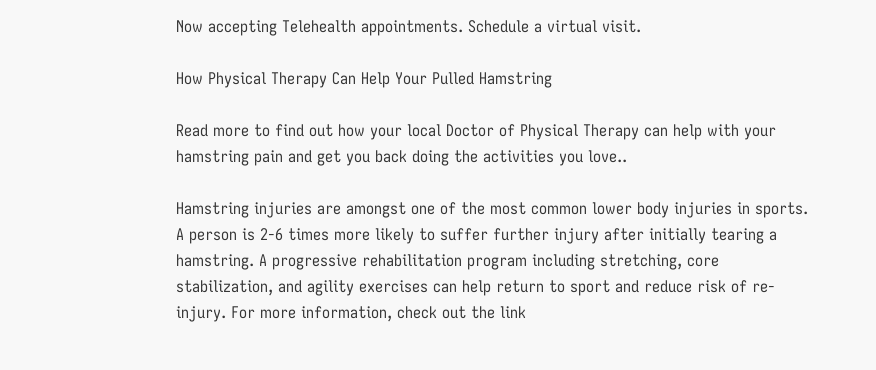Now accepting Telehealth appointments. Schedule a virtual visit.

How Physical Therapy Can Help Your Pulled Hamstring

Read more to find out how your local Doctor of Physical Therapy can help with your hamstring pain and get you back doing the activities you love..

Hamstring injuries are amongst one of the most common lower body injuries in sports. A person is 2-6 times more likely to suffer further injury after initially tearing a hamstring. A progressive rehabilitation program including stretching, core stabilization, and agility exercises can help return to sport and reduce risk of re-injury. For more information, check out the link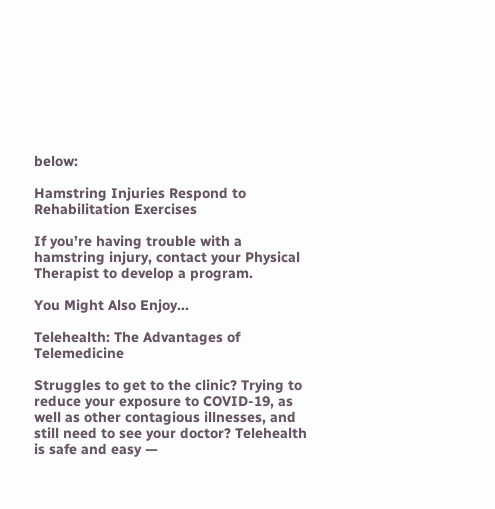below:

Hamstring Injuries Respond to Rehabilitation Exercises

If you’re having trouble with a hamstring injury, contact your Physical Therapist to develop a program.

You Might Also Enjoy...

Telehealth: The Advantages of Telemedicine

Struggles to get to the clinic? Trying to reduce your exposure to COVID-19, as well as other contagious illnesses, and still need to see your doctor? Telehealth is safe and easy —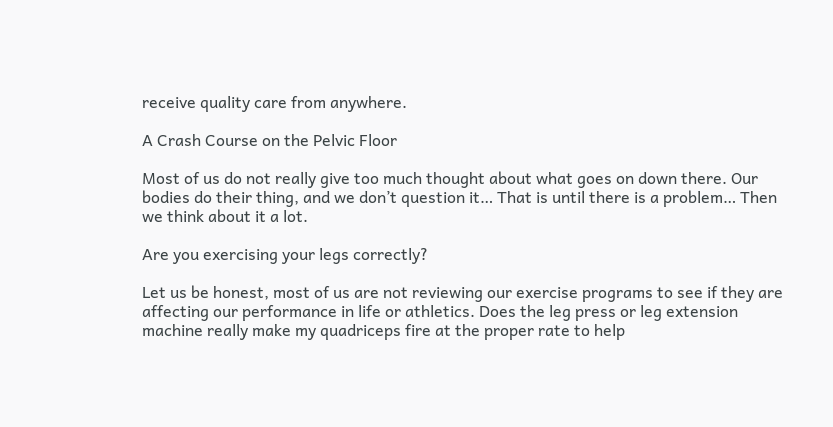receive quality care from anywhere.

A Crash Course on the Pelvic Floor

Most of us do not really give too much thought about what goes on down there. Our bodies do their thing, and we don’t question it… That is until there is a problem… Then we think about it a lot.

Are you exercising your legs correctly?

Let us be honest, most of us are not reviewing our exercise programs to see if they are affecting our performance in life or athletics. Does the leg press or leg extension machine really make my quadriceps fire at the proper rate to help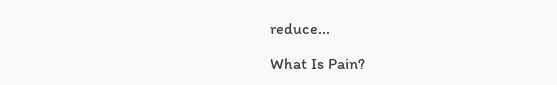reduce...

What Is Pain?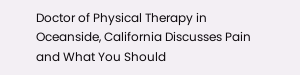Doctor of Physical Therapy in Oceanside, California Discusses Pain and What You Should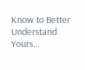Know to Better Understand Yours…